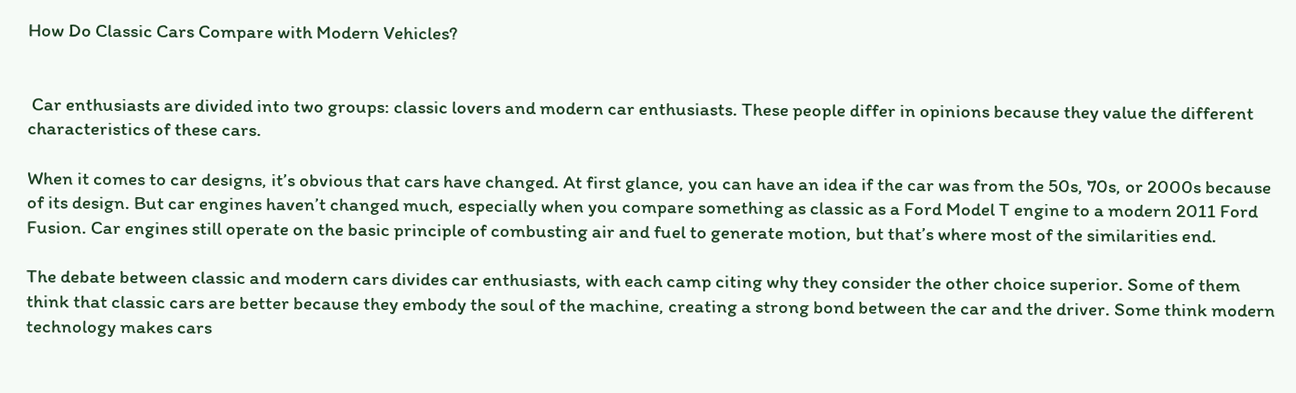How Do Classic Cars Compare with Modern Vehicles?


 Car enthusiasts are divided into two groups: classic lovers and modern car enthusiasts. These people differ in opinions because they value the different characteristics of these cars.

When it comes to car designs, it’s obvious that cars have changed. At first glance, you can have an idea if the car was from the 50s, 70s, or 2000s because of its design. But car engines haven’t changed much, especially when you compare something as classic as a Ford Model T engine to a modern 2011 Ford Fusion. Car engines still operate on the basic principle of combusting air and fuel to generate motion, but that’s where most of the similarities end.

The debate between classic and modern cars divides car enthusiasts, with each camp citing why they consider the other choice superior. Some of them think that classic cars are better because they embody the soul of the machine, creating a strong bond between the car and the driver. Some think modern technology makes cars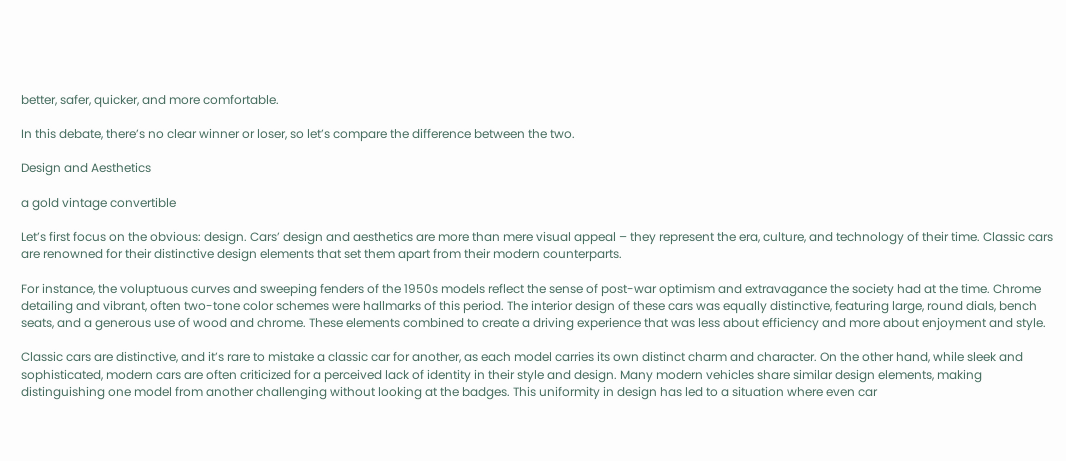better, safer, quicker, and more comfortable.

In this debate, there’s no clear winner or loser, so let’s compare the difference between the two.

Design and Aesthetics

a gold vintage convertible

Let’s first focus on the obvious: design. Cars’ design and aesthetics are more than mere visual appeal – they represent the era, culture, and technology of their time. Classic cars are renowned for their distinctive design elements that set them apart from their modern counterparts.

For instance, the voluptuous curves and sweeping fenders of the 1950s models reflect the sense of post-war optimism and extravagance the society had at the time. Chrome detailing and vibrant, often two-tone color schemes were hallmarks of this period. The interior design of these cars was equally distinctive, featuring large, round dials, bench seats, and a generous use of wood and chrome. These elements combined to create a driving experience that was less about efficiency and more about enjoyment and style.

Classic cars are distinctive, and it’s rare to mistake a classic car for another, as each model carries its own distinct charm and character. On the other hand, while sleek and sophisticated, modern cars are often criticized for a perceived lack of identity in their style and design. Many modern vehicles share similar design elements, making distinguishing one model from another challenging without looking at the badges. This uniformity in design has led to a situation where even car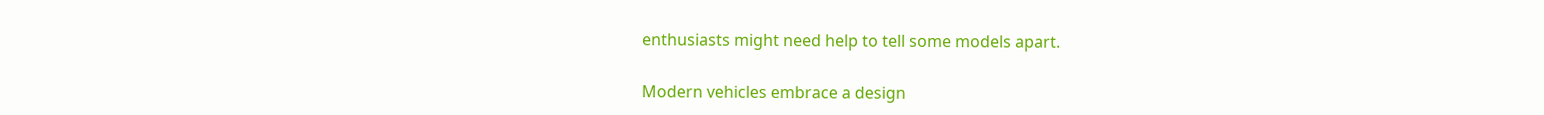enthusiasts might need help to tell some models apart.

Modern vehicles embrace a design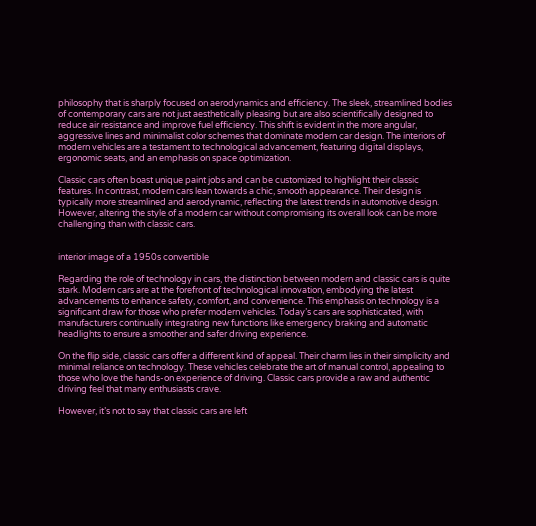philosophy that is sharply focused on aerodynamics and efficiency. The sleek, streamlined bodies of contemporary cars are not just aesthetically pleasing but are also scientifically designed to reduce air resistance and improve fuel efficiency. This shift is evident in the more angular, aggressive lines and minimalist color schemes that dominate modern car design. The interiors of modern vehicles are a testament to technological advancement, featuring digital displays, ergonomic seats, and an emphasis on space optimization.

Classic cars often boast unique paint jobs and can be customized to highlight their classic features. In contrast, modern cars lean towards a chic, smooth appearance. Their design is typically more streamlined and aerodynamic, reflecting the latest trends in automotive design. However, altering the style of a modern car without compromising its overall look can be more challenging than with classic cars.


interior image of a 1950s convertible

Regarding the role of technology in cars, the distinction between modern and classic cars is quite stark. Modern cars are at the forefront of technological innovation, embodying the latest advancements to enhance safety, comfort, and convenience. This emphasis on technology is a significant draw for those who prefer modern vehicles. Today’s cars are sophisticated, with manufacturers continually integrating new functions like emergency braking and automatic headlights to ensure a smoother and safer driving experience.

On the flip side, classic cars offer a different kind of appeal. Their charm lies in their simplicity and minimal reliance on technology. These vehicles celebrate the art of manual control, appealing to those who love the hands-on experience of driving. Classic cars provide a raw and authentic driving feel that many enthusiasts crave.

However, it’s not to say that classic cars are left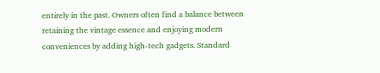entirely in the past. Owners often find a balance between retaining the vintage essence and enjoying modern conveniences by adding high-tech gadgets. Standard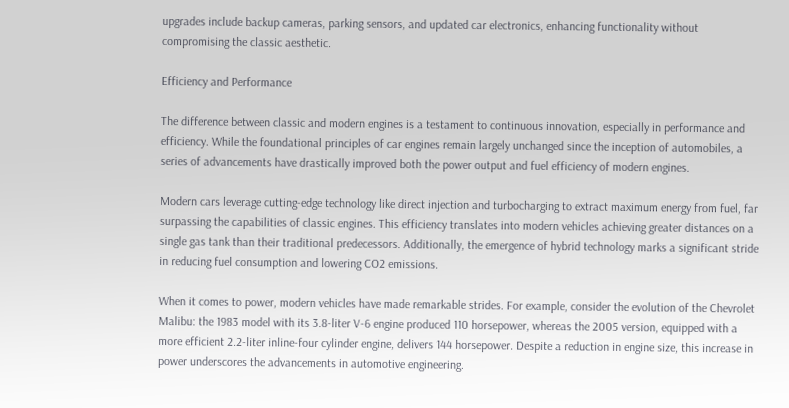upgrades include backup cameras, parking sensors, and updated car electronics, enhancing functionality without compromising the classic aesthetic.

Efficiency and Performance

The difference between classic and modern engines is a testament to continuous innovation, especially in performance and efficiency. While the foundational principles of car engines remain largely unchanged since the inception of automobiles, a series of advancements have drastically improved both the power output and fuel efficiency of modern engines.

Modern cars leverage cutting-edge technology like direct injection and turbocharging to extract maximum energy from fuel, far surpassing the capabilities of classic engines. This efficiency translates into modern vehicles achieving greater distances on a single gas tank than their traditional predecessors. Additionally, the emergence of hybrid technology marks a significant stride in reducing fuel consumption and lowering CO2 emissions.

When it comes to power, modern vehicles have made remarkable strides. For example, consider the evolution of the Chevrolet Malibu: the 1983 model with its 3.8-liter V-6 engine produced 110 horsepower, whereas the 2005 version, equipped with a more efficient 2.2-liter inline-four cylinder engine, delivers 144 horsepower. Despite a reduction in engine size, this increase in power underscores the advancements in automotive engineering.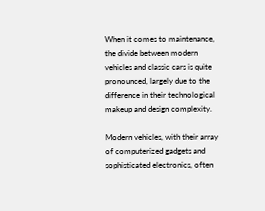When it comes to maintenance, the divide between modern vehicles and classic cars is quite pronounced, largely due to the difference in their technological makeup and design complexity.

Modern vehicles, with their array of computerized gadgets and sophisticated electronics, often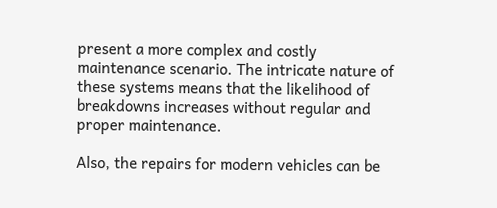present a more complex and costly maintenance scenario. The intricate nature of these systems means that the likelihood of breakdowns increases without regular and proper maintenance.

Also, the repairs for modern vehicles can be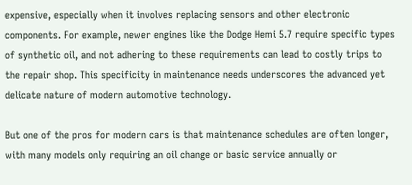expensive, especially when it involves replacing sensors and other electronic components. For example, newer engines like the Dodge Hemi 5.7 require specific types of synthetic oil, and not adhering to these requirements can lead to costly trips to the repair shop. This specificity in maintenance needs underscores the advanced yet delicate nature of modern automotive technology.

But one of the pros for modern cars is that maintenance schedules are often longer, with many models only requiring an oil change or basic service annually or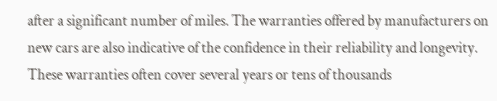after a significant number of miles. The warranties offered by manufacturers on new cars are also indicative of the confidence in their reliability and longevity. These warranties often cover several years or tens of thousands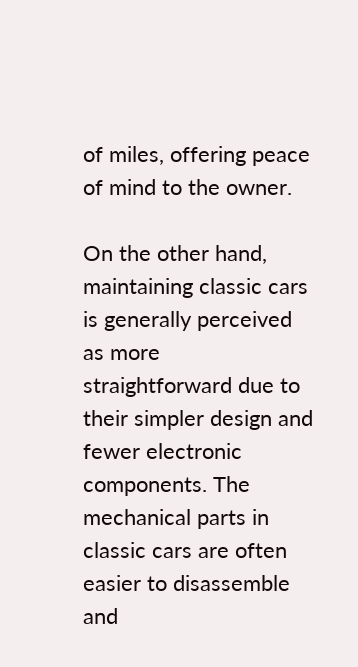of miles, offering peace of mind to the owner.

On the other hand, maintaining classic cars is generally perceived as more straightforward due to their simpler design and fewer electronic components. The mechanical parts in classic cars are often easier to disassemble and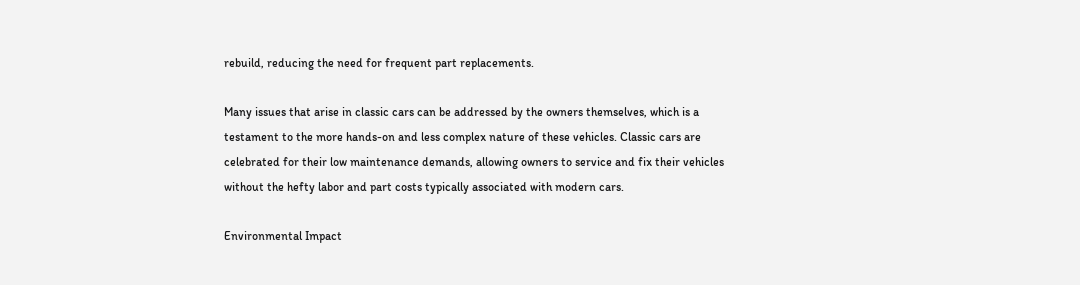rebuild, reducing the need for frequent part replacements.

Many issues that arise in classic cars can be addressed by the owners themselves, which is a testament to the more hands-on and less complex nature of these vehicles. Classic cars are celebrated for their low maintenance demands, allowing owners to service and fix their vehicles without the hefty labor and part costs typically associated with modern cars.

Environmental Impact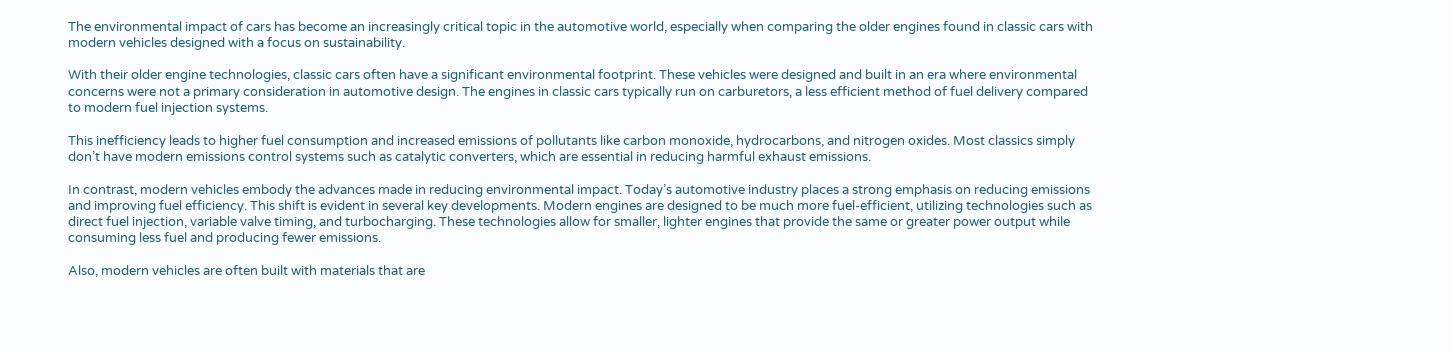The environmental impact of cars has become an increasingly critical topic in the automotive world, especially when comparing the older engines found in classic cars with modern vehicles designed with a focus on sustainability.

With their older engine technologies, classic cars often have a significant environmental footprint. These vehicles were designed and built in an era where environmental concerns were not a primary consideration in automotive design. The engines in classic cars typically run on carburetors, a less efficient method of fuel delivery compared to modern fuel injection systems.

This inefficiency leads to higher fuel consumption and increased emissions of pollutants like carbon monoxide, hydrocarbons, and nitrogen oxides. Most classics simply don’t have modern emissions control systems such as catalytic converters, which are essential in reducing harmful exhaust emissions.

In contrast, modern vehicles embody the advances made in reducing environmental impact. Today’s automotive industry places a strong emphasis on reducing emissions and improving fuel efficiency. This shift is evident in several key developments. Modern engines are designed to be much more fuel-efficient, utilizing technologies such as direct fuel injection, variable valve timing, and turbocharging. These technologies allow for smaller, lighter engines that provide the same or greater power output while consuming less fuel and producing fewer emissions.

Also, modern vehicles are often built with materials that are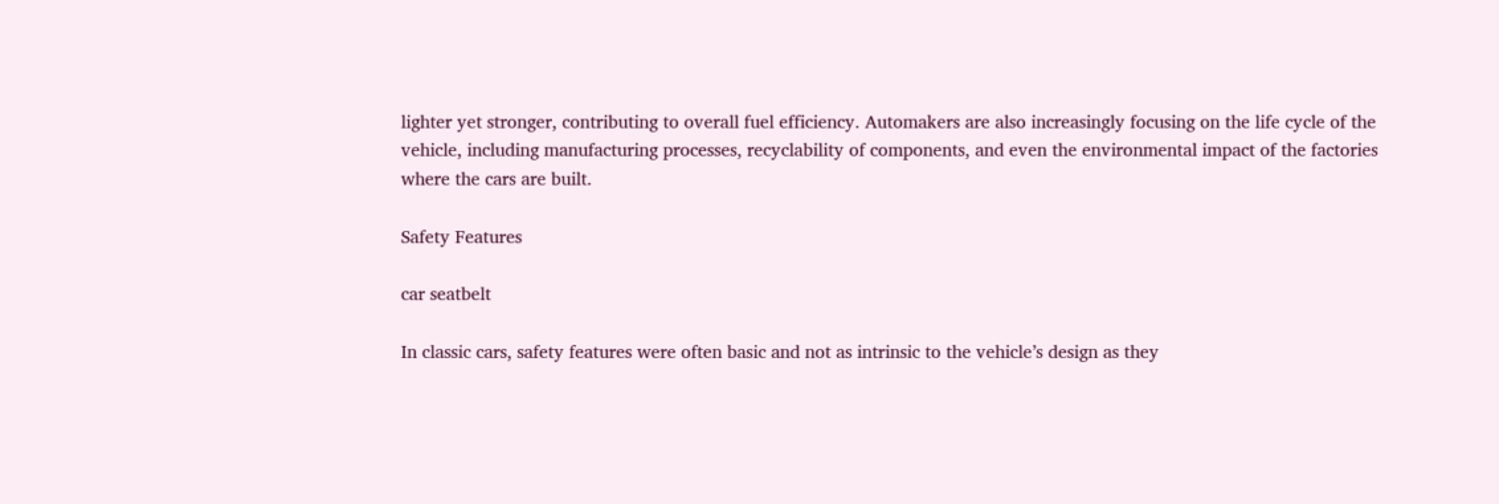lighter yet stronger, contributing to overall fuel efficiency. Automakers are also increasingly focusing on the life cycle of the vehicle, including manufacturing processes, recyclability of components, and even the environmental impact of the factories where the cars are built.

Safety Features

car seatbelt

In classic cars, safety features were often basic and not as intrinsic to the vehicle’s design as they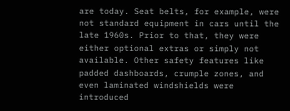are today. Seat belts, for example, were not standard equipment in cars until the late 1960s. Prior to that, they were either optional extras or simply not available. Other safety features like padded dashboards, crumple zones, and even laminated windshields were introduced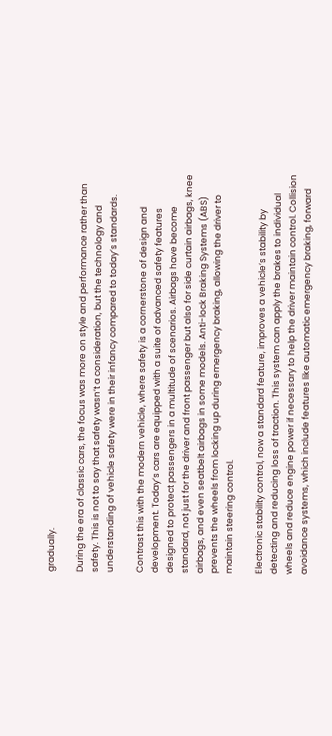gradually.

During the era of classic cars, the focus was more on style and performance rather than safety. This is not to say that safety wasn’t a consideration, but the technology and understanding of vehicle safety were in their infancy compared to today’s standards.

Contrast this with the modern vehicle, where safety is a cornerstone of design and development. Today’s cars are equipped with a suite of advanced safety features designed to protect passengers in a multitude of scenarios. Airbags have become standard, not just for the driver and front passenger but also for side curtain airbags, knee airbags, and even seatbelt airbags in some models. Anti-lock Braking Systems (ABS) prevents the wheels from locking up during emergency braking, allowing the driver to maintain steering control.

Electronic stability control, now a standard feature, improves a vehicle’s stability by detecting and reducing loss of traction. This system can apply the brakes to individual wheels and reduce engine power if necessary to help the driver maintain control. Collision avoidance systems, which include features like automatic emergency braking, forward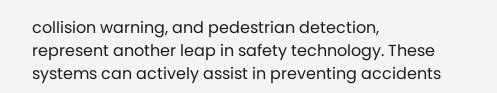collision warning, and pedestrian detection, represent another leap in safety technology. These systems can actively assist in preventing accidents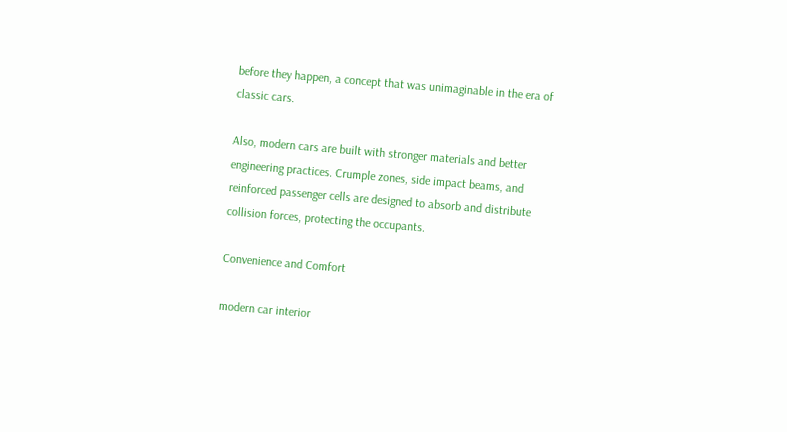before they happen, a concept that was unimaginable in the era of classic cars.

Also, modern cars are built with stronger materials and better engineering practices. Crumple zones, side impact beams, and reinforced passenger cells are designed to absorb and distribute collision forces, protecting the occupants.

Convenience and Comfort

modern car interior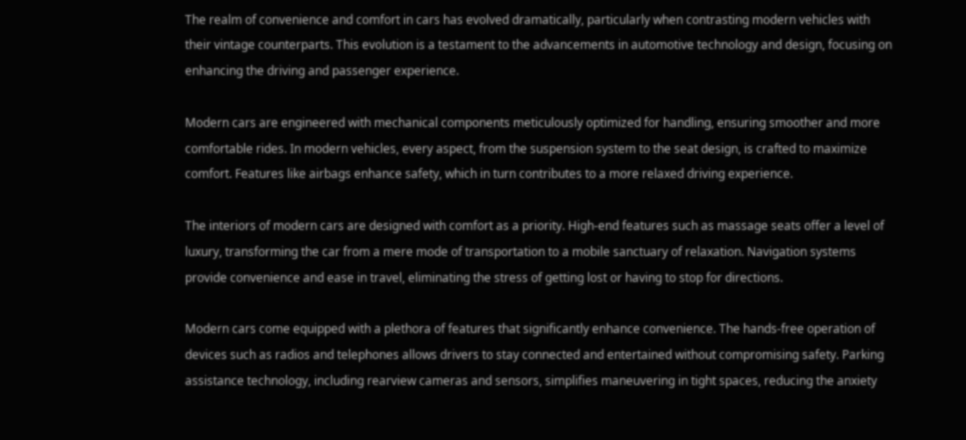The realm of convenience and comfort in cars has evolved dramatically, particularly when contrasting modern vehicles with their vintage counterparts. This evolution is a testament to the advancements in automotive technology and design, focusing on enhancing the driving and passenger experience.

Modern cars are engineered with mechanical components meticulously optimized for handling, ensuring smoother and more comfortable rides. In modern vehicles, every aspect, from the suspension system to the seat design, is crafted to maximize comfort. Features like airbags enhance safety, which in turn contributes to a more relaxed driving experience.

The interiors of modern cars are designed with comfort as a priority. High-end features such as massage seats offer a level of luxury, transforming the car from a mere mode of transportation to a mobile sanctuary of relaxation. Navigation systems provide convenience and ease in travel, eliminating the stress of getting lost or having to stop for directions.

Modern cars come equipped with a plethora of features that significantly enhance convenience. The hands-free operation of devices such as radios and telephones allows drivers to stay connected and entertained without compromising safety. Parking assistance technology, including rearview cameras and sensors, simplifies maneuvering in tight spaces, reducing the anxiety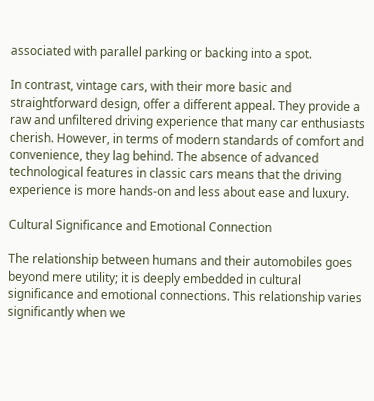associated with parallel parking or backing into a spot.

In contrast, vintage cars, with their more basic and straightforward design, offer a different appeal. They provide a raw and unfiltered driving experience that many car enthusiasts cherish. However, in terms of modern standards of comfort and convenience, they lag behind. The absence of advanced technological features in classic cars means that the driving experience is more hands-on and less about ease and luxury.

Cultural Significance and Emotional Connection

The relationship between humans and their automobiles goes beyond mere utility; it is deeply embedded in cultural significance and emotional connections. This relationship varies significantly when we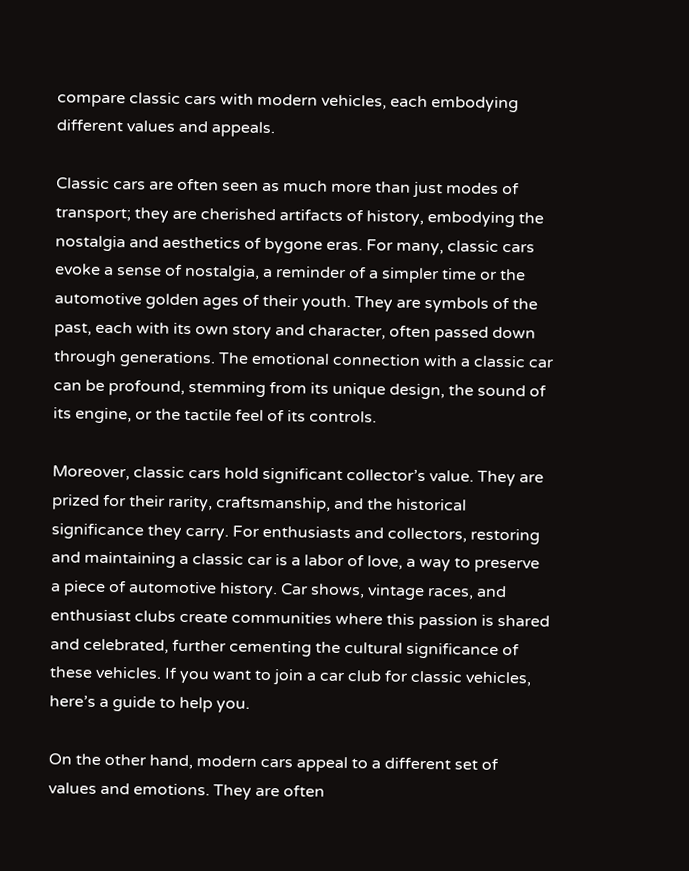compare classic cars with modern vehicles, each embodying different values and appeals.

Classic cars are often seen as much more than just modes of transport; they are cherished artifacts of history, embodying the nostalgia and aesthetics of bygone eras. For many, classic cars evoke a sense of nostalgia, a reminder of a simpler time or the automotive golden ages of their youth. They are symbols of the past, each with its own story and character, often passed down through generations. The emotional connection with a classic car can be profound, stemming from its unique design, the sound of its engine, or the tactile feel of its controls.

Moreover, classic cars hold significant collector’s value. They are prized for their rarity, craftsmanship, and the historical significance they carry. For enthusiasts and collectors, restoring and maintaining a classic car is a labor of love, a way to preserve a piece of automotive history. Car shows, vintage races, and enthusiast clubs create communities where this passion is shared and celebrated, further cementing the cultural significance of these vehicles. If you want to join a car club for classic vehicles, here’s a guide to help you.

On the other hand, modern cars appeal to a different set of values and emotions. They are often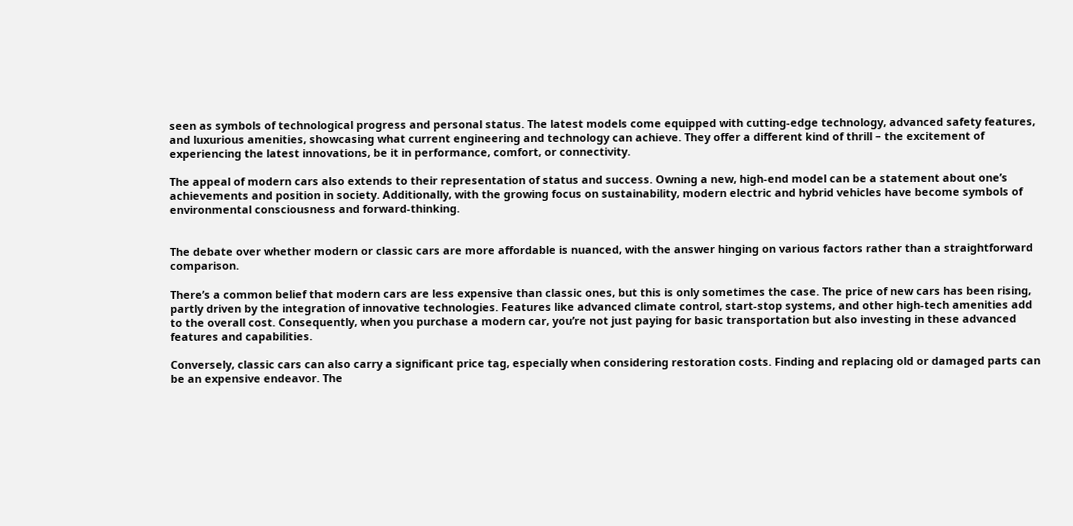seen as symbols of technological progress and personal status. The latest models come equipped with cutting-edge technology, advanced safety features, and luxurious amenities, showcasing what current engineering and technology can achieve. They offer a different kind of thrill – the excitement of experiencing the latest innovations, be it in performance, comfort, or connectivity.

The appeal of modern cars also extends to their representation of status and success. Owning a new, high-end model can be a statement about one’s achievements and position in society. Additionally, with the growing focus on sustainability, modern electric and hybrid vehicles have become symbols of environmental consciousness and forward-thinking.


The debate over whether modern or classic cars are more affordable is nuanced, with the answer hinging on various factors rather than a straightforward comparison.

There’s a common belief that modern cars are less expensive than classic ones, but this is only sometimes the case. The price of new cars has been rising, partly driven by the integration of innovative technologies. Features like advanced climate control, start-stop systems, and other high-tech amenities add to the overall cost. Consequently, when you purchase a modern car, you’re not just paying for basic transportation but also investing in these advanced features and capabilities.

Conversely, classic cars can also carry a significant price tag, especially when considering restoration costs. Finding and replacing old or damaged parts can be an expensive endeavor. The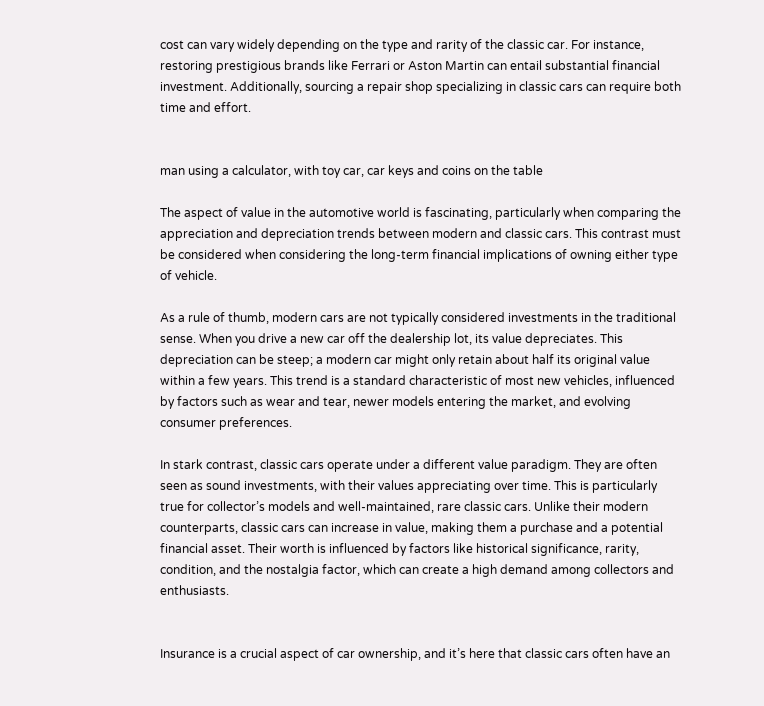cost can vary widely depending on the type and rarity of the classic car. For instance, restoring prestigious brands like Ferrari or Aston Martin can entail substantial financial investment. Additionally, sourcing a repair shop specializing in classic cars can require both time and effort.


man using a calculator, with toy car, car keys and coins on the table

The aspect of value in the automotive world is fascinating, particularly when comparing the appreciation and depreciation trends between modern and classic cars. This contrast must be considered when considering the long-term financial implications of owning either type of vehicle.

As a rule of thumb, modern cars are not typically considered investments in the traditional sense. When you drive a new car off the dealership lot, its value depreciates. This depreciation can be steep; a modern car might only retain about half its original value within a few years. This trend is a standard characteristic of most new vehicles, influenced by factors such as wear and tear, newer models entering the market, and evolving consumer preferences.

In stark contrast, classic cars operate under a different value paradigm. They are often seen as sound investments, with their values appreciating over time. This is particularly true for collector’s models and well-maintained, rare classic cars. Unlike their modern counterparts, classic cars can increase in value, making them a purchase and a potential financial asset. Their worth is influenced by factors like historical significance, rarity, condition, and the nostalgia factor, which can create a high demand among collectors and enthusiasts.


Insurance is a crucial aspect of car ownership, and it’s here that classic cars often have an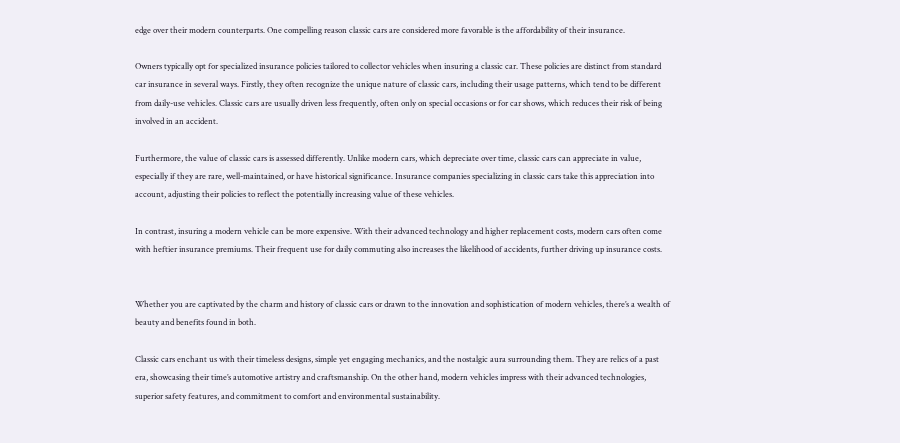edge over their modern counterparts. One compelling reason classic cars are considered more favorable is the affordability of their insurance.

Owners typically opt for specialized insurance policies tailored to collector vehicles when insuring a classic car. These policies are distinct from standard car insurance in several ways. Firstly, they often recognize the unique nature of classic cars, including their usage patterns, which tend to be different from daily-use vehicles. Classic cars are usually driven less frequently, often only on special occasions or for car shows, which reduces their risk of being involved in an accident.

Furthermore, the value of classic cars is assessed differently. Unlike modern cars, which depreciate over time, classic cars can appreciate in value, especially if they are rare, well-maintained, or have historical significance. Insurance companies specializing in classic cars take this appreciation into account, adjusting their policies to reflect the potentially increasing value of these vehicles.

In contrast, insuring a modern vehicle can be more expensive. With their advanced technology and higher replacement costs, modern cars often come with heftier insurance premiums. Their frequent use for daily commuting also increases the likelihood of accidents, further driving up insurance costs.


Whether you are captivated by the charm and history of classic cars or drawn to the innovation and sophistication of modern vehicles, there’s a wealth of beauty and benefits found in both.

Classic cars enchant us with their timeless designs, simple yet engaging mechanics, and the nostalgic aura surrounding them. They are relics of a past era, showcasing their time’s automotive artistry and craftsmanship. On the other hand, modern vehicles impress with their advanced technologies, superior safety features, and commitment to comfort and environmental sustainability.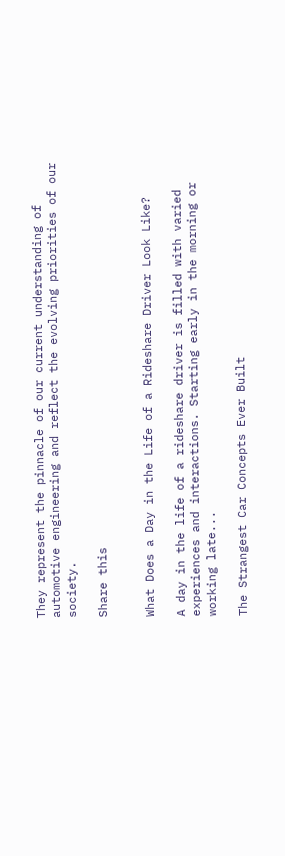They represent the pinnacle of our current understanding of automotive engineering and reflect the evolving priorities of our society.

Share this


What Does a Day in the Life of a Rideshare Driver Look Like?

A day in the life of a rideshare driver is filled with varied experiences and interactions. Starting early in the morning or working late...

The Strangest Car Concepts Ever Built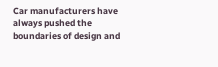Car manufacturers have always pushed the boundaries of design and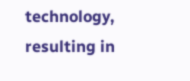technology, resulting in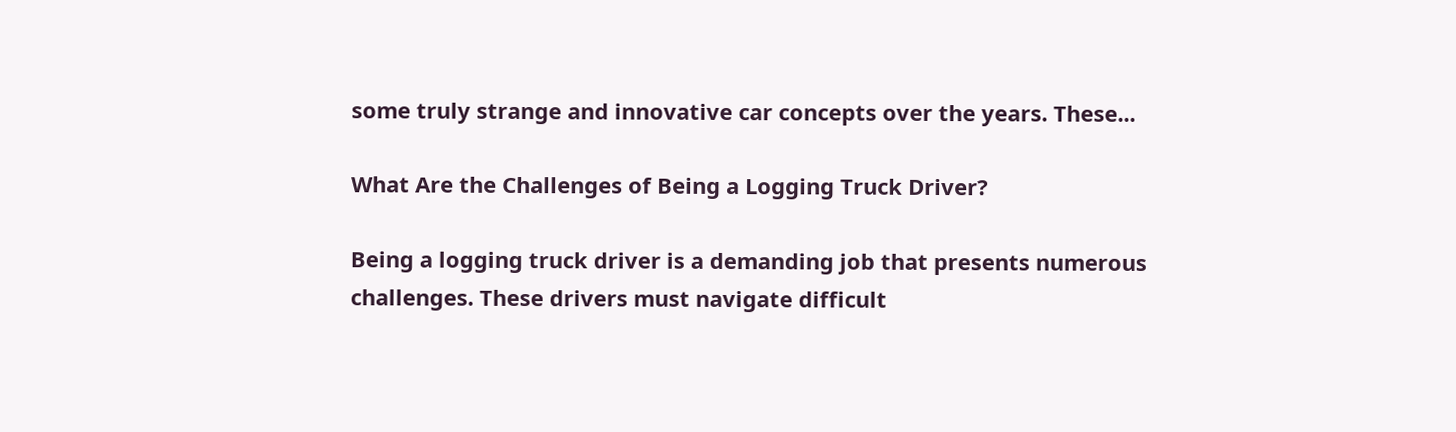some truly strange and innovative car concepts over the years. These...

What Are the Challenges of Being a Logging Truck Driver?

Being a logging truck driver is a demanding job that presents numerous challenges. These drivers must navigate difficult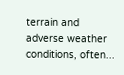terrain and adverse weather conditions, often...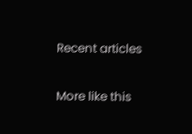Recent articles

More like this